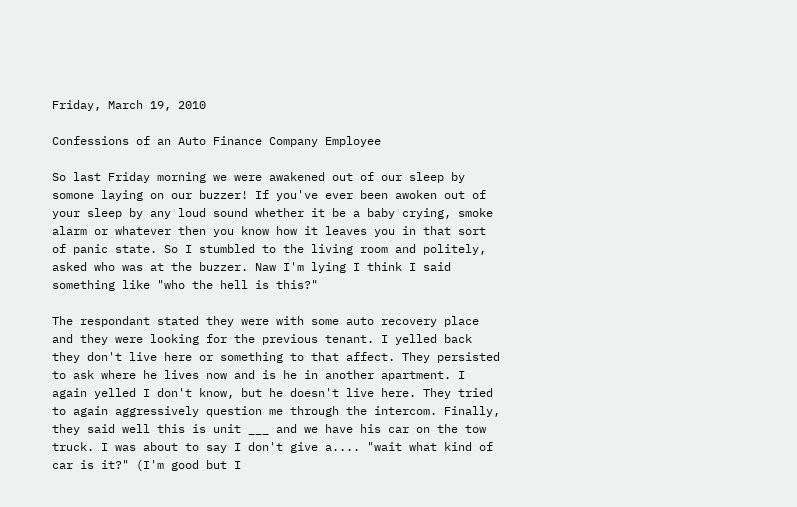Friday, March 19, 2010

Confessions of an Auto Finance Company Employee

So last Friday morning we were awakened out of our sleep by somone laying on our buzzer! If you've ever been awoken out of your sleep by any loud sound whether it be a baby crying, smoke alarm or whatever then you know how it leaves you in that sort of panic state. So I stumbled to the living room and politely, asked who was at the buzzer. Naw I'm lying I think I said something like "who the hell is this?"

The respondant stated they were with some auto recovery place and they were looking for the previous tenant. I yelled back they don't live here or something to that affect. They persisted to ask where he lives now and is he in another apartment. I again yelled I don't know, but he doesn't live here. They tried to again aggressively question me through the intercom. Finally, they said well this is unit ___ and we have his car on the tow truck. I was about to say I don't give a.... "wait what kind of car is it?" (I'm good but I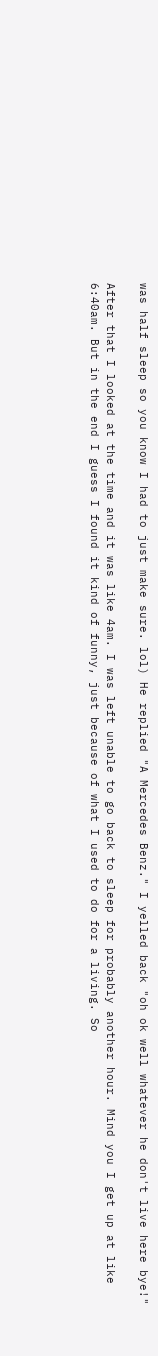was half sleep so you know I had to just make sure. lol) He replied "A Mercedes Benz." I yelled back "oh ok well whatever he don't live here bye!"

After that I looked at the time and it was like 4am. I was left unable to go back to sleep for probably another hour. Mind you I get up at like 6:40am. But in the end I guess I found it kind of funny, just because of what I used to do for a living. So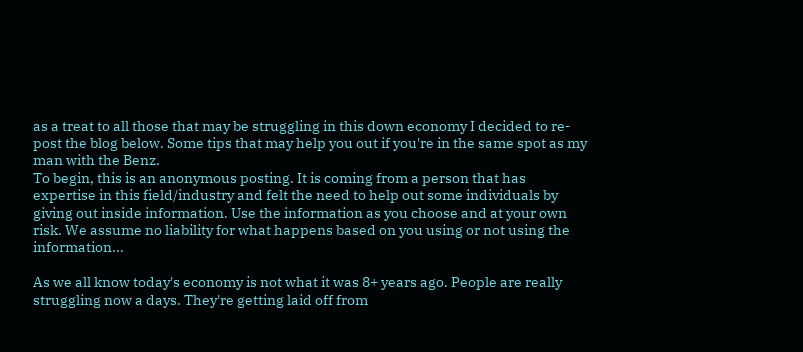as a treat to all those that may be struggling in this down economy I decided to re-post the blog below. Some tips that may help you out if you're in the same spot as my man with the Benz.
To begin, this is an anonymous posting. It is coming from a person that has expertise in this field/industry and felt the need to help out some individuals by giving out inside information. Use the information as you choose and at your own risk. We assume no liability for what happens based on you using or not using the information...

As we all know today's economy is not what it was 8+ years ago. People are really struggling now a days. They're getting laid off from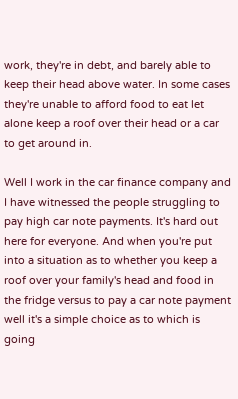work, they're in debt, and barely able to keep their head above water. In some cases they're unable to afford food to eat let alone keep a roof over their head or a car to get around in.

Well I work in the car finance company and I have witnessed the people struggling to pay high car note payments. It's hard out here for everyone. And when you're put into a situation as to whether you keep a roof over your family's head and food in the fridge versus to pay a car note payment well it's a simple choice as to which is going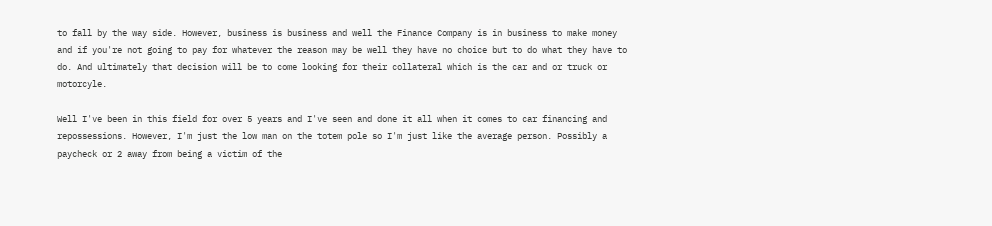to fall by the way side. However, business is business and well the Finance Company is in business to make money and if you're not going to pay for whatever the reason may be well they have no choice but to do what they have to do. And ultimately that decision will be to come looking for their collateral which is the car and or truck or motorcyle.

Well I've been in this field for over 5 years and I've seen and done it all when it comes to car financing and repossessions. However, I'm just the low man on the totem pole so I'm just like the average person. Possibly a paycheck or 2 away from being a victim of the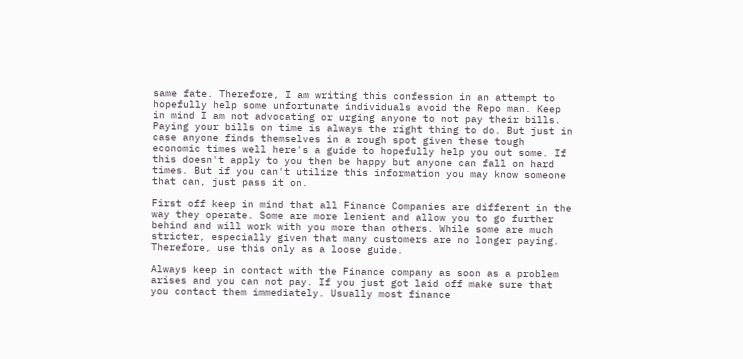same fate. Therefore, I am writing this confession in an attempt to hopefully help some unfortunate individuals avoid the Repo man. Keep in mind I am not advocating or urging anyone to not pay their bills. Paying your bills on time is always the right thing to do. But just in case anyone finds themselves in a rough spot given these tough economic times well here's a guide to hopefully help you out some. If this doesn't apply to you then be happy but anyone can fall on hard times. But if you can't utilize this information you may know someone that can, just pass it on.

First off keep in mind that all Finance Companies are different in the way they operate. Some are more lenient and allow you to go further behind and will work with you more than others. While some are much stricter, especially given that many customers are no longer paying. Therefore, use this only as a loose guide.

Always keep in contact with the Finance company as soon as a problem arises and you can not pay. If you just got laid off make sure that you contact them immediately. Usually most finance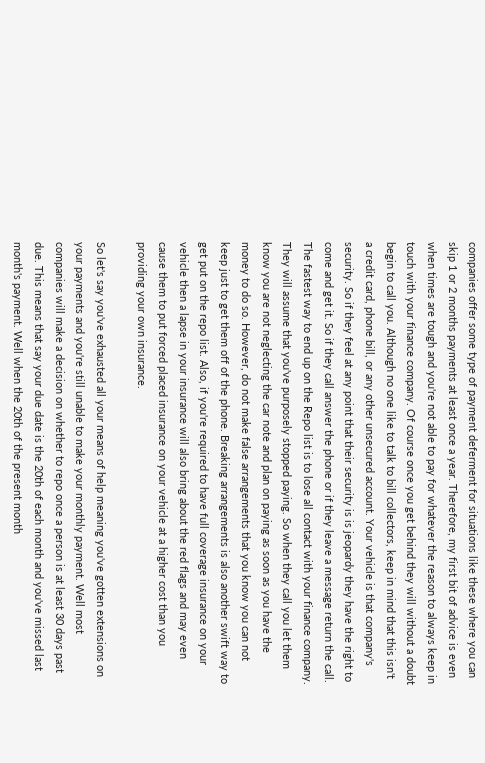companies offer some type of payment deferment for situations like these where you can skip 1 or 2 months payments at least once a year. Therefore, my first bit of advice is even when times are tough and you're not able to pay for whatever the reason to always keep in touch with your finance company. Of course once you get behind they will without a doubt begin to call you. Although no one like to talk to bill collectors, keep in mind that this isn't a credit card, phone bill, or any other unsecured account. Your vehicle is that company's security. So if they feel at any point that their security is is jeopardy they have the right to come and get it. So if they call answer the phone or if they leave a message return the call. The fastest way to end up on the Repo list is to lose all contact with your finance company. They will assume that you've purposely stopped paying. So when they call you let them know you are not neglecting the car note and plan on paying as soon as you have the money to do so. However, do not make false arrangements that you know you can not keep just to get them off of the phone. Breaking arrangements is also another swift way to get put on the repo list. Also, if you're required to have full coverage insurance on your vehicle then a lapse in your insurance will also bring about the red flags and may even cause them to put forced placed insurance on your vehicle at a higher cost than you providing your own insurance.

So let's say you've exhausted all your means of help meaning you've gotten extensions on your payments and you're still unable to make your monthly payment. Well most companies will make a decision on whether to repo once a person is at least 30 days past due. This means that say your due date is the 20th of each month and you've missed last month's payment. Well when the 20th of the present month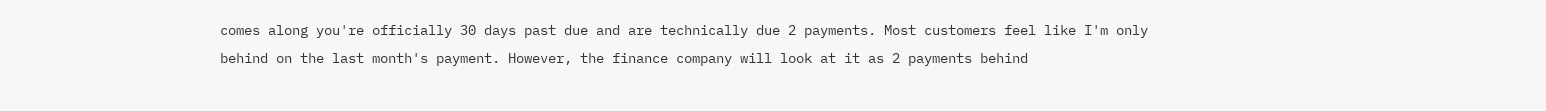comes along you're officially 30 days past due and are technically due 2 payments. Most customers feel like I'm only behind on the last month's payment. However, the finance company will look at it as 2 payments behind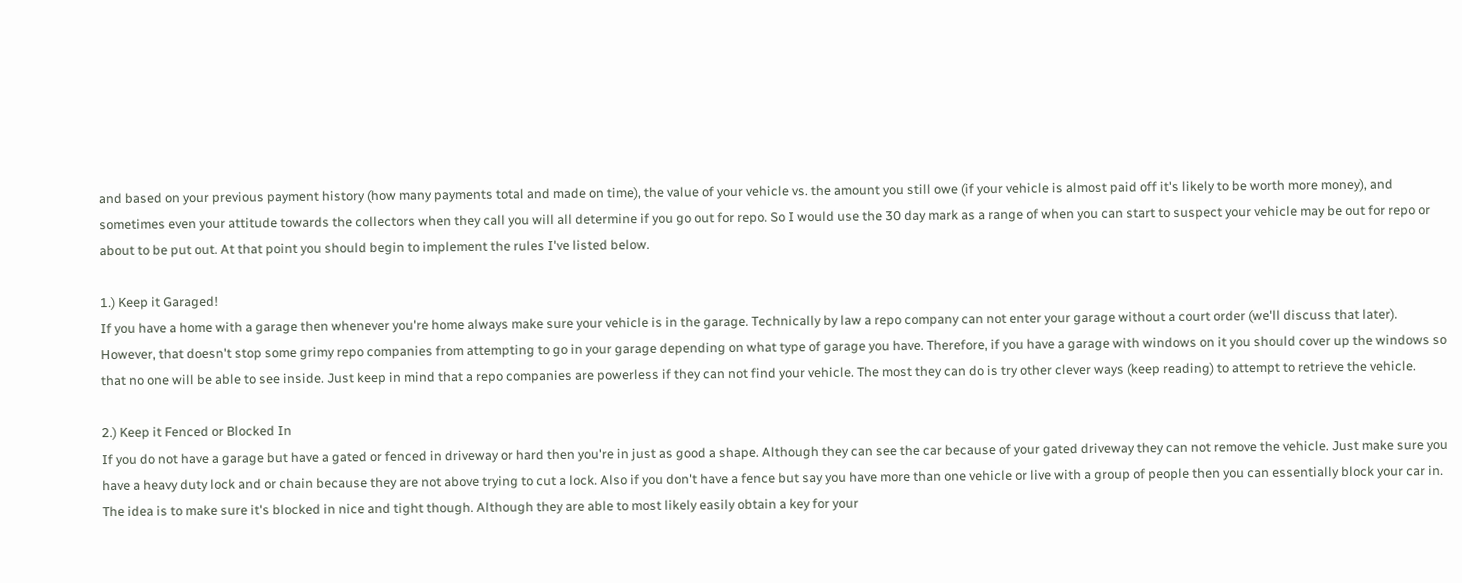and based on your previous payment history (how many payments total and made on time), the value of your vehicle vs. the amount you still owe (if your vehicle is almost paid off it's likely to be worth more money), and sometimes even your attitude towards the collectors when they call you will all determine if you go out for repo. So I would use the 30 day mark as a range of when you can start to suspect your vehicle may be out for repo or about to be put out. At that point you should begin to implement the rules I've listed below.

1.) Keep it Garaged!
If you have a home with a garage then whenever you're home always make sure your vehicle is in the garage. Technically by law a repo company can not enter your garage without a court order (we'll discuss that later). However, that doesn't stop some grimy repo companies from attempting to go in your garage depending on what type of garage you have. Therefore, if you have a garage with windows on it you should cover up the windows so that no one will be able to see inside. Just keep in mind that a repo companies are powerless if they can not find your vehicle. The most they can do is try other clever ways (keep reading) to attempt to retrieve the vehicle.

2.) Keep it Fenced or Blocked In
If you do not have a garage but have a gated or fenced in driveway or hard then you're in just as good a shape. Although they can see the car because of your gated driveway they can not remove the vehicle. Just make sure you have a heavy duty lock and or chain because they are not above trying to cut a lock. Also if you don't have a fence but say you have more than one vehicle or live with a group of people then you can essentially block your car in. The idea is to make sure it's blocked in nice and tight though. Although they are able to most likely easily obtain a key for your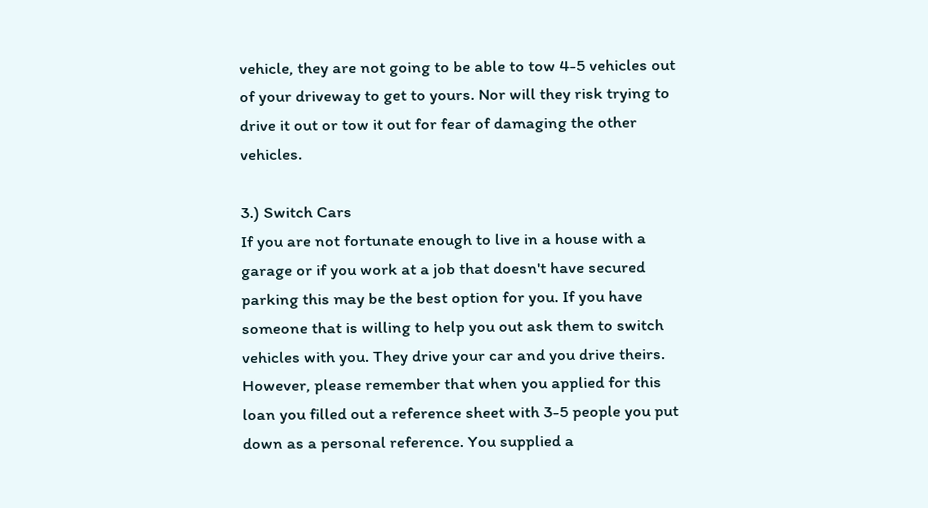vehicle, they are not going to be able to tow 4-5 vehicles out of your driveway to get to yours. Nor will they risk trying to drive it out or tow it out for fear of damaging the other vehicles.

3.) Switch Cars
If you are not fortunate enough to live in a house with a garage or if you work at a job that doesn't have secured parking this may be the best option for you. If you have someone that is willing to help you out ask them to switch vehicles with you. They drive your car and you drive theirs. However, please remember that when you applied for this loan you filled out a reference sheet with 3-5 people you put down as a personal reference. You supplied a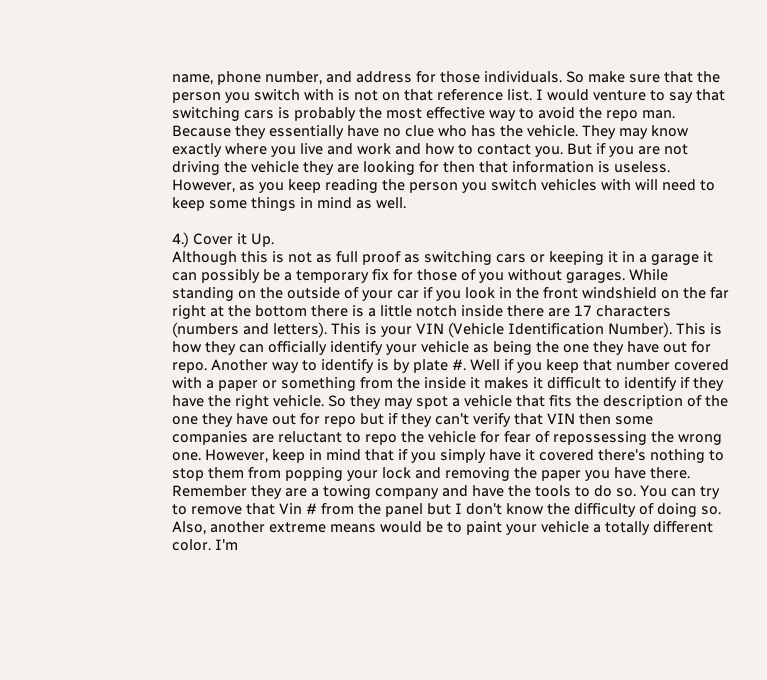name, phone number, and address for those individuals. So make sure that the person you switch with is not on that reference list. I would venture to say that switching cars is probably the most effective way to avoid the repo man. Because they essentially have no clue who has the vehicle. They may know exactly where you live and work and how to contact you. But if you are not driving the vehicle they are looking for then that information is useless. However, as you keep reading the person you switch vehicles with will need to keep some things in mind as well.

4.) Cover it Up.
Although this is not as full proof as switching cars or keeping it in a garage it can possibly be a temporary fix for those of you without garages. While standing on the outside of your car if you look in the front windshield on the far right at the bottom there is a little notch inside there are 17 characters (numbers and letters). This is your VIN (Vehicle Identification Number). This is how they can officially identify your vehicle as being the one they have out for repo. Another way to identify is by plate #. Well if you keep that number covered with a paper or something from the inside it makes it difficult to identify if they have the right vehicle. So they may spot a vehicle that fits the description of the one they have out for repo but if they can't verify that VIN then some companies are reluctant to repo the vehicle for fear of repossessing the wrong one. However, keep in mind that if you simply have it covered there's nothing to stop them from popping your lock and removing the paper you have there. Remember they are a towing company and have the tools to do so. You can try to remove that Vin # from the panel but I don't know the difficulty of doing so. Also, another extreme means would be to paint your vehicle a totally different color. I'm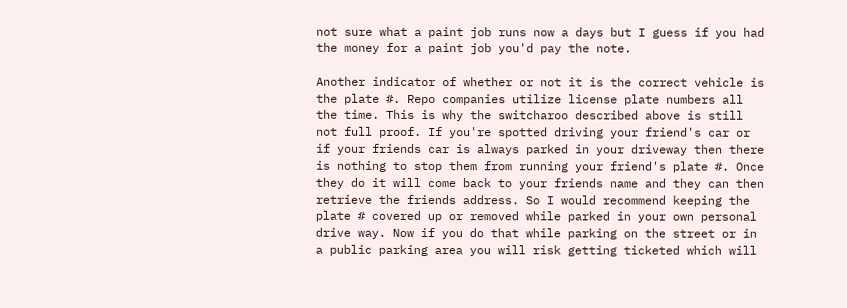not sure what a paint job runs now a days but I guess if you had the money for a paint job you'd pay the note.

Another indicator of whether or not it is the correct vehicle is the plate #. Repo companies utilize license plate numbers all the time. This is why the switcharoo described above is still not full proof. If you're spotted driving your friend's car or if your friends car is always parked in your driveway then there is nothing to stop them from running your friend's plate #. Once they do it will come back to your friends name and they can then retrieve the friends address. So I would recommend keeping the plate # covered up or removed while parked in your own personal drive way. Now if you do that while parking on the street or in a public parking area you will risk getting ticketed which will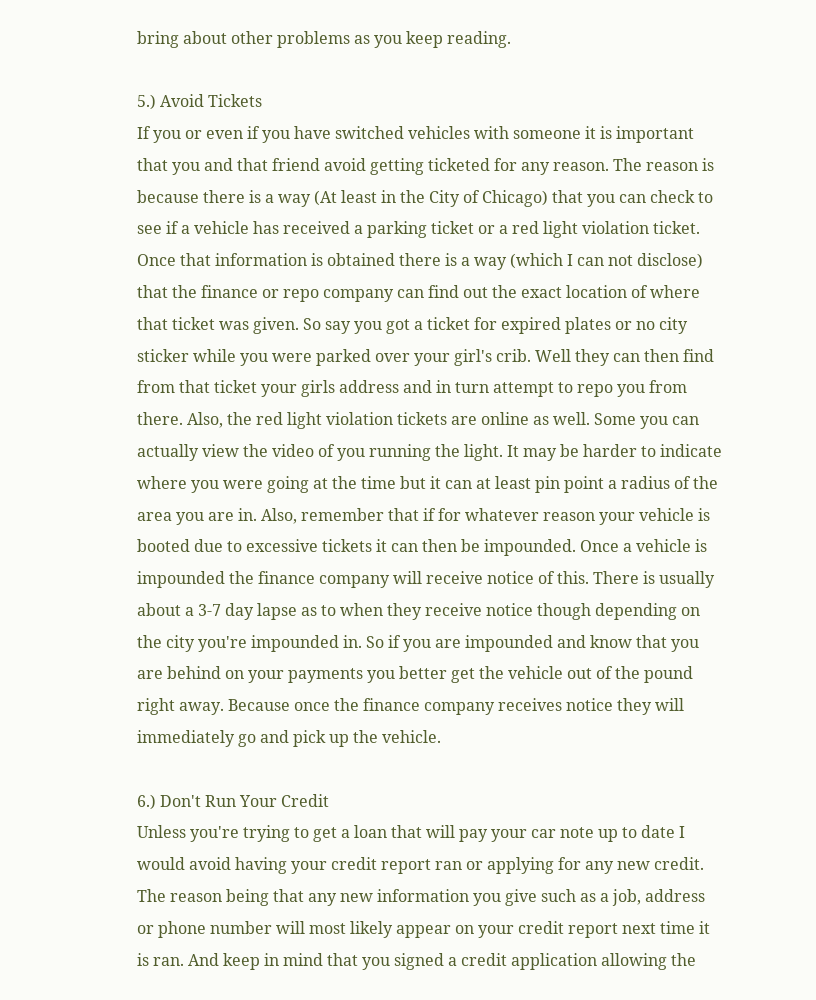bring about other problems as you keep reading.

5.) Avoid Tickets
If you or even if you have switched vehicles with someone it is important that you and that friend avoid getting ticketed for any reason. The reason is because there is a way (At least in the City of Chicago) that you can check to see if a vehicle has received a parking ticket or a red light violation ticket. Once that information is obtained there is a way (which I can not disclose) that the finance or repo company can find out the exact location of where that ticket was given. So say you got a ticket for expired plates or no city sticker while you were parked over your girl's crib. Well they can then find from that ticket your girls address and in turn attempt to repo you from there. Also, the red light violation tickets are online as well. Some you can actually view the video of you running the light. It may be harder to indicate where you were going at the time but it can at least pin point a radius of the area you are in. Also, remember that if for whatever reason your vehicle is booted due to excessive tickets it can then be impounded. Once a vehicle is impounded the finance company will receive notice of this. There is usually about a 3-7 day lapse as to when they receive notice though depending on the city you're impounded in. So if you are impounded and know that you are behind on your payments you better get the vehicle out of the pound right away. Because once the finance company receives notice they will immediately go and pick up the vehicle.

6.) Don't Run Your Credit
Unless you're trying to get a loan that will pay your car note up to date I would avoid having your credit report ran or applying for any new credit. The reason being that any new information you give such as a job, address or phone number will most likely appear on your credit report next time it is ran. And keep in mind that you signed a credit application allowing the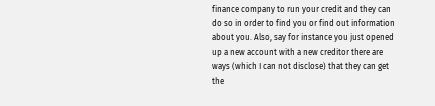finance company to run your credit and they can do so in order to find you or find out information about you. Also, say for instance you just opened up a new account with a new creditor there are ways (which I can not disclose) that they can get the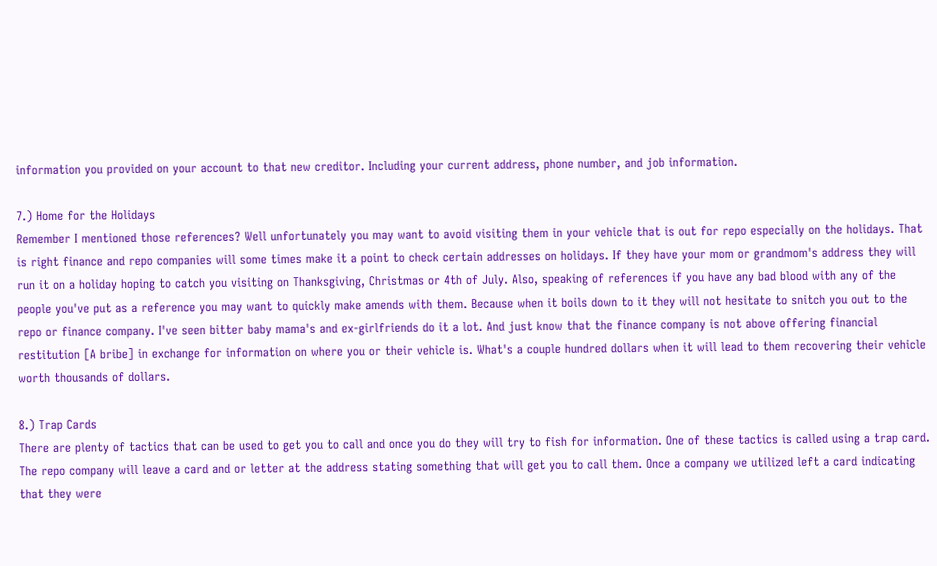information you provided on your account to that new creditor. Including your current address, phone number, and job information.

7.) Home for the Holidays
Remember I mentioned those references? Well unfortunately you may want to avoid visiting them in your vehicle that is out for repo especially on the holidays. That is right finance and repo companies will some times make it a point to check certain addresses on holidays. If they have your mom or grandmom's address they will run it on a holiday hoping to catch you visiting on Thanksgiving, Christmas or 4th of July. Also, speaking of references if you have any bad blood with any of the people you've put as a reference you may want to quickly make amends with them. Because when it boils down to it they will not hesitate to snitch you out to the repo or finance company. I've seen bitter baby mama's and ex-girlfriends do it a lot. And just know that the finance company is not above offering financial restitution [A bribe] in exchange for information on where you or their vehicle is. What's a couple hundred dollars when it will lead to them recovering their vehicle worth thousands of dollars.

8.) Trap Cards
There are plenty of tactics that can be used to get you to call and once you do they will try to fish for information. One of these tactics is called using a trap card. The repo company will leave a card and or letter at the address stating something that will get you to call them. Once a company we utilized left a card indicating that they were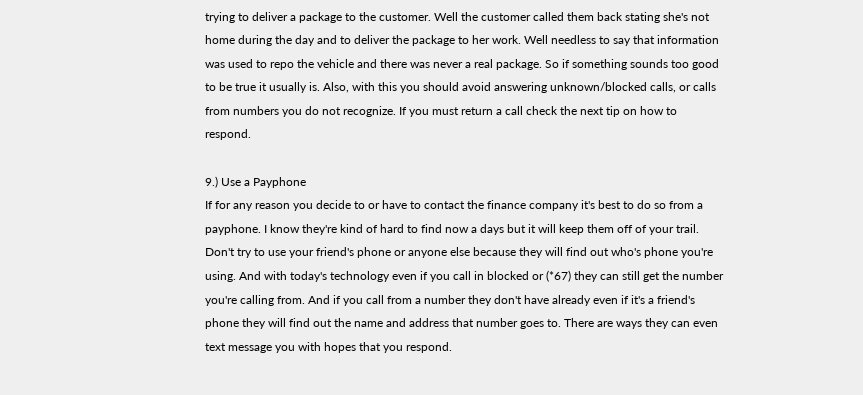trying to deliver a package to the customer. Well the customer called them back stating she's not home during the day and to deliver the package to her work. Well needless to say that information was used to repo the vehicle and there was never a real package. So if something sounds too good to be true it usually is. Also, with this you should avoid answering unknown/blocked calls, or calls from numbers you do not recognize. If you must return a call check the next tip on how to respond.

9.) Use a Payphone
If for any reason you decide to or have to contact the finance company it's best to do so from a payphone. I know they're kind of hard to find now a days but it will keep them off of your trail. Don't try to use your friend's phone or anyone else because they will find out who's phone you're using. And with today's technology even if you call in blocked or (*67) they can still get the number you're calling from. And if you call from a number they don't have already even if it's a friend's phone they will find out the name and address that number goes to. There are ways they can even text message you with hopes that you respond.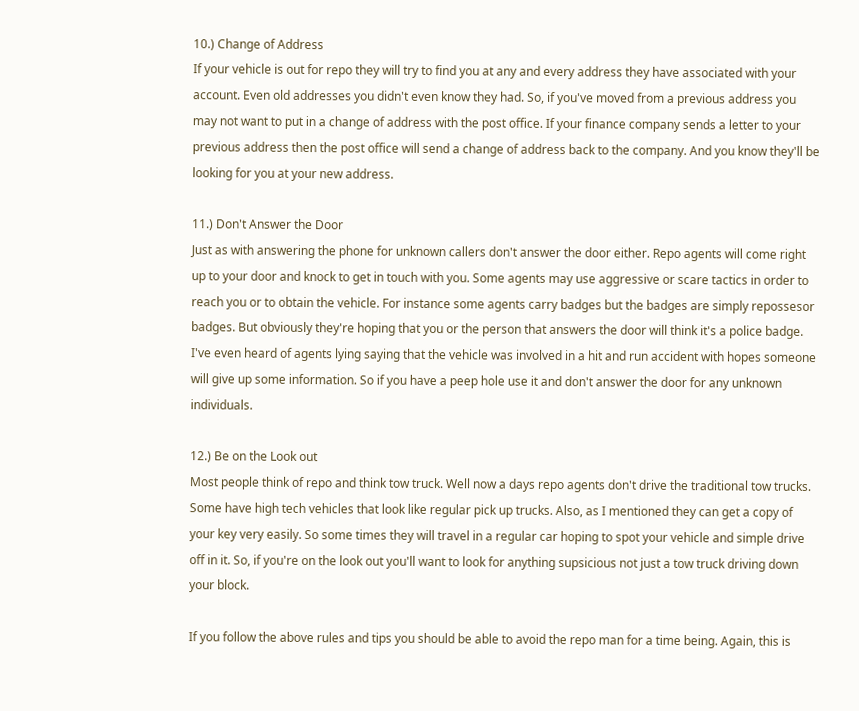10.) Change of Address
If your vehicle is out for repo they will try to find you at any and every address they have associated with your account. Even old addresses you didn't even know they had. So, if you've moved from a previous address you may not want to put in a change of address with the post office. If your finance company sends a letter to your previous address then the post office will send a change of address back to the company. And you know they'll be looking for you at your new address.

11.) Don't Answer the Door
Just as with answering the phone for unknown callers don't answer the door either. Repo agents will come right up to your door and knock to get in touch with you. Some agents may use aggressive or scare tactics in order to reach you or to obtain the vehicle. For instance some agents carry badges but the badges are simply repossesor badges. But obviously they're hoping that you or the person that answers the door will think it's a police badge. I've even heard of agents lying saying that the vehicle was involved in a hit and run accident with hopes someone will give up some information. So if you have a peep hole use it and don't answer the door for any unknown individuals.

12.) Be on the Look out
Most people think of repo and think tow truck. Well now a days repo agents don't drive the traditional tow trucks. Some have high tech vehicles that look like regular pick up trucks. Also, as I mentioned they can get a copy of your key very easily. So some times they will travel in a regular car hoping to spot your vehicle and simple drive off in it. So, if you're on the look out you'll want to look for anything supsicious not just a tow truck driving down your block.

If you follow the above rules and tips you should be able to avoid the repo man for a time being. Again, this is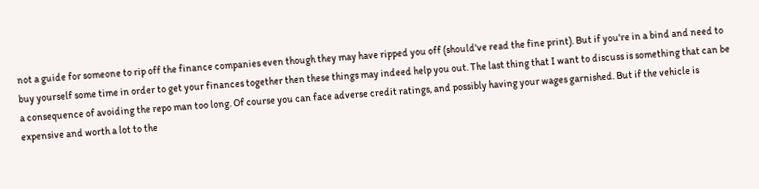not a guide for someone to rip off the finance companies even though they may have ripped you off (should've read the fine print). But if you're in a bind and need to buy yourself some time in order to get your finances together then these things may indeed help you out. The last thing that I want to discuss is something that can be a consequence of avoiding the repo man too long. Of course you can face adverse credit ratings, and possibly having your wages garnished. But if the vehicle is expensive and worth a lot to the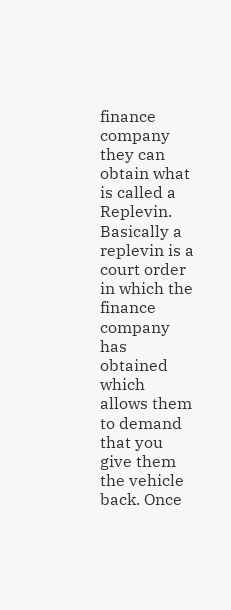finance company they can obtain what is called a Replevin. Basically a replevin is a court order in which the finance company has obtained which allows them to demand that you give them the vehicle back. Once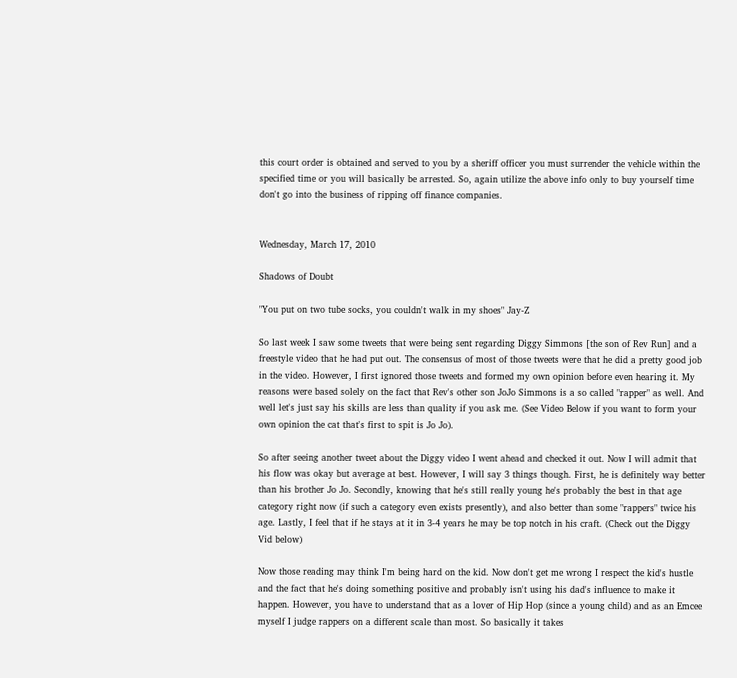this court order is obtained and served to you by a sheriff officer you must surrender the vehicle within the specified time or you will basically be arrested. So, again utilize the above info only to buy yourself time don't go into the business of ripping off finance companies.


Wednesday, March 17, 2010

Shadows of Doubt

"You put on two tube socks, you couldn't walk in my shoes" Jay-Z

So last week I saw some tweets that were being sent regarding Diggy Simmons [the son of Rev Run] and a freestyle video that he had put out. The consensus of most of those tweets were that he did a pretty good job in the video. However, I first ignored those tweets and formed my own opinion before even hearing it. My reasons were based solely on the fact that Rev's other son JoJo Simmons is a so called "rapper" as well. And well let's just say his skills are less than quality if you ask me. (See Video Below if you want to form your own opinion the cat that's first to spit is Jo Jo).

So after seeing another tweet about the Diggy video I went ahead and checked it out. Now I will admit that his flow was okay but average at best. However, I will say 3 things though. First, he is definitely way better than his brother Jo Jo. Secondly, knowing that he's still really young he's probably the best in that age category right now (if such a category even exists presently), and also better than some "rappers" twice his age. Lastly, I feel that if he stays at it in 3-4 years he may be top notch in his craft. (Check out the Diggy Vid below)

Now those reading may think I'm being hard on the kid. Now don't get me wrong I respect the kid's hustle and the fact that he's doing something positive and probably isn't using his dad's influence to make it happen. However, you have to understand that as a lover of Hip Hop (since a young child) and as an Emcee myself I judge rappers on a different scale than most. So basically it takes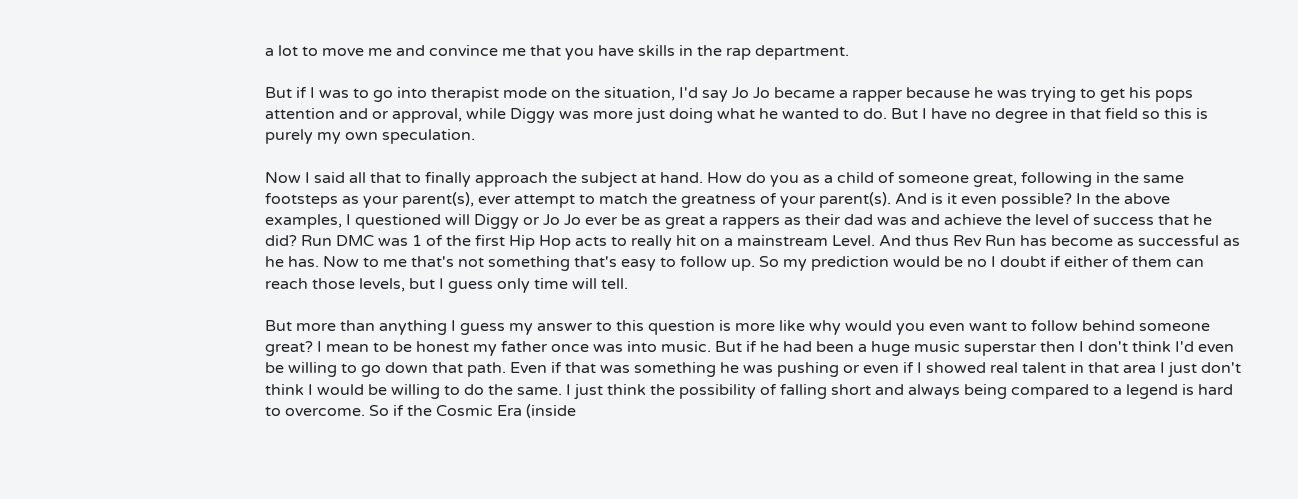a lot to move me and convince me that you have skills in the rap department.

But if I was to go into therapist mode on the situation, I'd say Jo Jo became a rapper because he was trying to get his pops attention and or approval, while Diggy was more just doing what he wanted to do. But I have no degree in that field so this is purely my own speculation.

Now I said all that to finally approach the subject at hand. How do you as a child of someone great, following in the same footsteps as your parent(s), ever attempt to match the greatness of your parent(s). And is it even possible? In the above examples, I questioned will Diggy or Jo Jo ever be as great a rappers as their dad was and achieve the level of success that he did? Run DMC was 1 of the first Hip Hop acts to really hit on a mainstream Level. And thus Rev Run has become as successful as he has. Now to me that's not something that's easy to follow up. So my prediction would be no I doubt if either of them can reach those levels, but I guess only time will tell.

But more than anything I guess my answer to this question is more like why would you even want to follow behind someone great? I mean to be honest my father once was into music. But if he had been a huge music superstar then I don't think I'd even be willing to go down that path. Even if that was something he was pushing or even if I showed real talent in that area I just don't think I would be willing to do the same. I just think the possibility of falling short and always being compared to a legend is hard to overcome. So if the Cosmic Era (inside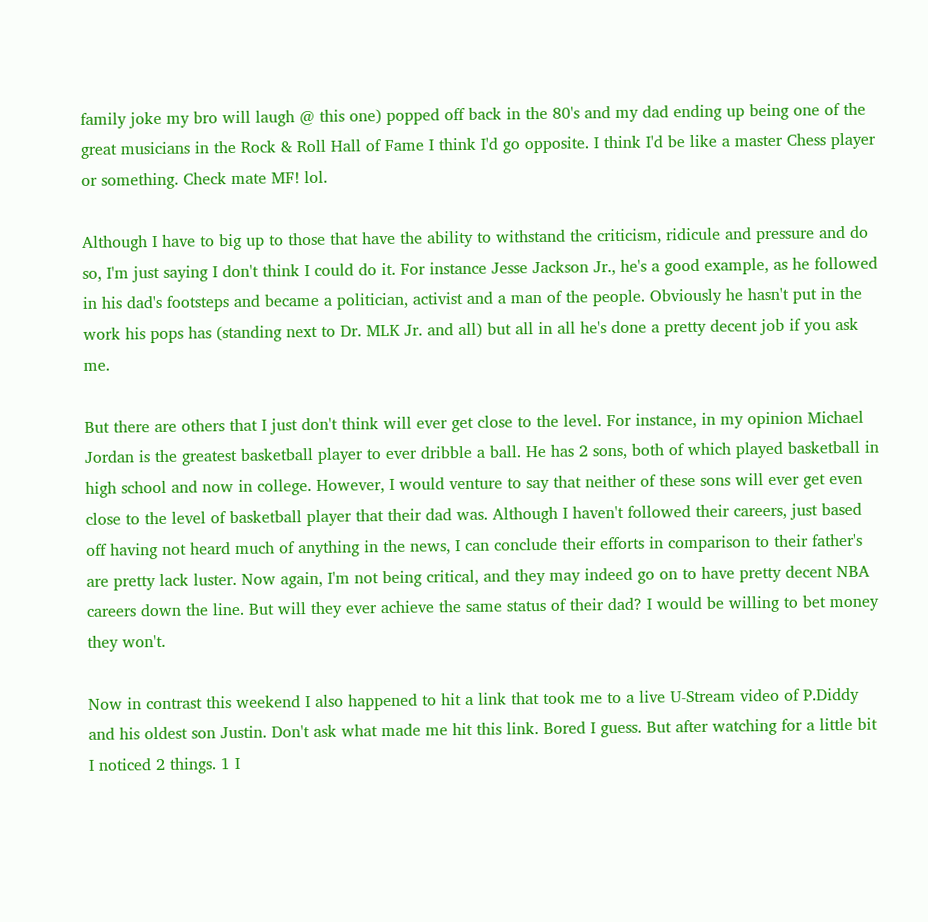family joke my bro will laugh @ this one) popped off back in the 80's and my dad ending up being one of the great musicians in the Rock & Roll Hall of Fame I think I'd go opposite. I think I'd be like a master Chess player or something. Check mate MF! lol.

Although I have to big up to those that have the ability to withstand the criticism, ridicule and pressure and do so, I'm just saying I don't think I could do it. For instance Jesse Jackson Jr., he's a good example, as he followed in his dad's footsteps and became a politician, activist and a man of the people. Obviously he hasn't put in the work his pops has (standing next to Dr. MLK Jr. and all) but all in all he's done a pretty decent job if you ask me.

But there are others that I just don't think will ever get close to the level. For instance, in my opinion Michael Jordan is the greatest basketball player to ever dribble a ball. He has 2 sons, both of which played basketball in high school and now in college. However, I would venture to say that neither of these sons will ever get even close to the level of basketball player that their dad was. Although I haven't followed their careers, just based off having not heard much of anything in the news, I can conclude their efforts in comparison to their father's are pretty lack luster. Now again, I'm not being critical, and they may indeed go on to have pretty decent NBA careers down the line. But will they ever achieve the same status of their dad? I would be willing to bet money they won't.

Now in contrast this weekend I also happened to hit a link that took me to a live U-Stream video of P.Diddy and his oldest son Justin. Don't ask what made me hit this link. Bored I guess. But after watching for a little bit I noticed 2 things. 1 I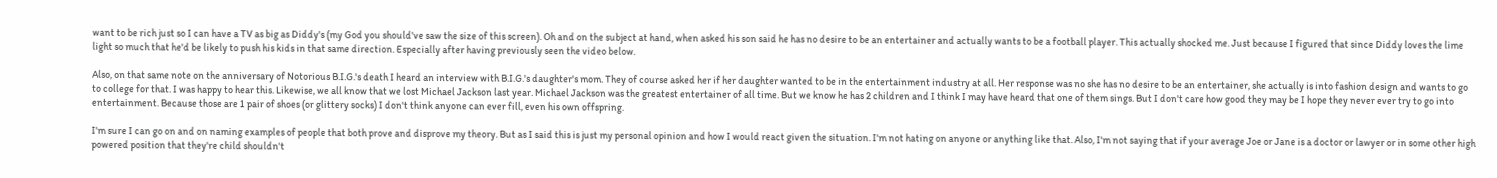want to be rich just so I can have a TV as big as Diddy's (my God you should've saw the size of this screen). Oh and on the subject at hand, when asked his son said he has no desire to be an entertainer and actually wants to be a football player. This actually shocked me. Just because I figured that since Diddy loves the lime light so much that he'd be likely to push his kids in that same direction. Especially after having previously seen the video below.

Also, on that same note on the anniversary of Notorious B.I.G.'s death I heard an interview with B.I.G.'s daughter's mom. They of course asked her if her daughter wanted to be in the entertainment industry at all. Her response was no she has no desire to be an entertainer, she actually is into fashion design and wants to go to college for that. I was happy to hear this. Likewise, we all know that we lost Michael Jackson last year. Michael Jackson was the greatest entertainer of all time. But we know he has 2 children and I think I may have heard that one of them sings. But I don't care how good they may be I hope they never ever try to go into entertainment. Because those are 1 pair of shoes (or glittery socks) I don't think anyone can ever fill, even his own offspring.

I'm sure I can go on and on naming examples of people that both prove and disprove my theory. But as I said this is just my personal opinion and how I would react given the situation. I'm not hating on anyone or anything like that. Also, I'm not saying that if your average Joe or Jane is a doctor or lawyer or in some other high powered position that they're child shouldn't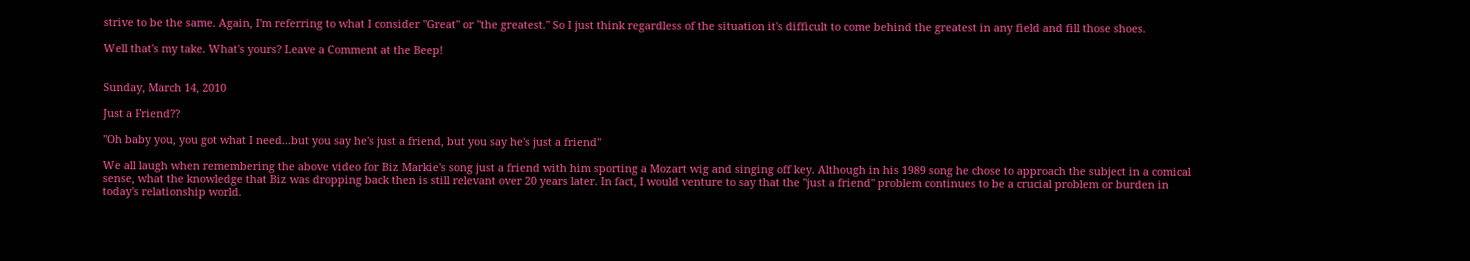strive to be the same. Again, I'm referring to what I consider "Great" or "the greatest." So I just think regardless of the situation it's difficult to come behind the greatest in any field and fill those shoes.

Well that's my take. What's yours? Leave a Comment at the Beep!


Sunday, March 14, 2010

Just a Friend??

"Oh baby you, you got what I need...but you say he's just a friend, but you say he's just a friend"

We all laugh when remembering the above video for Biz Markie's song just a friend with him sporting a Mozart wig and singing off key. Although in his 1989 song he chose to approach the subject in a comical sense, what the knowledge that Biz was dropping back then is still relevant over 20 years later. In fact, I would venture to say that the "just a friend" problem continues to be a crucial problem or burden in today's relationship world.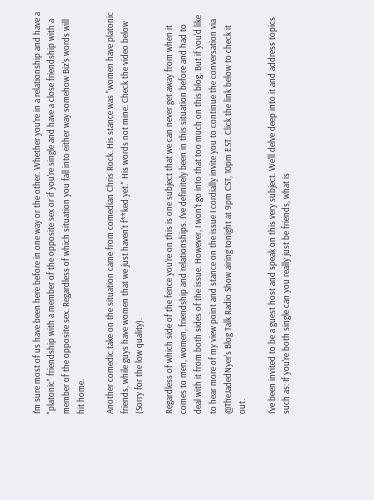I'm sure most of us have been here before in one way or the other. Whether you're in a relationship and have a "platonic" friendship with a member of the opposite sex or if you're single and have a close friendship with a member of the opposite sex. Regardless of which situation you fall into either way somehow Biz's words will hit home.

Another comedic take on the situation came from comedian Chris Rock. His stance was "women have platonic friends, while guys have women that we just haven't f**ked yet." His words not mine. Check the video below (Sorry for the low quality).

Regardless of which side of the fence you're on this is one subject that we can never get away from when it comes to men, women, friendship and relationships. I've definitely been in this situation before and had to deal with it from both sides of the issue. However, I won't go into that too much on this blog. But if you'd like to hear more of my view point and stance on the issue I cordially invite you to continue the conversation via @TheJadedNyer's Blog Talk Radio Show airing tonight at 9pm CST, 10pm EST. Click the link below to check it out.

I've been invited to be a guest host and speak on this very subject. We'll delve deep into it and address topics such as: If you're both single can you really just be friends, what is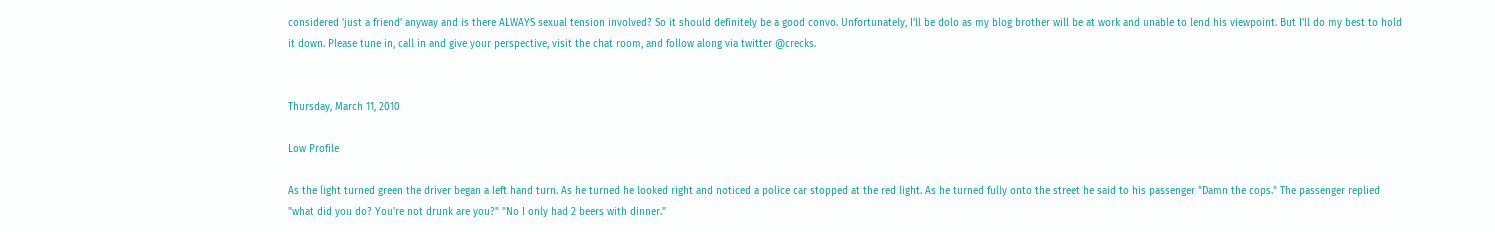considered 'just a friend' anyway and is there ALWAYS sexual tension involved? So it should definitely be a good convo. Unfortunately, I'll be dolo as my blog brother will be at work and unable to lend his viewpoint. But I'll do my best to hold it down. Please tune in, call in and give your perspective, visit the chat room, and follow along via twitter @crecks.


Thursday, March 11, 2010

Low Profile

As the light turned green the driver began a left hand turn. As he turned he looked right and noticed a police car stopped at the red light. As he turned fully onto the street he said to his passenger "Damn the cops." The passenger replied "what did you do? You're not drunk are you?" "No I only had 2 beers with dinner."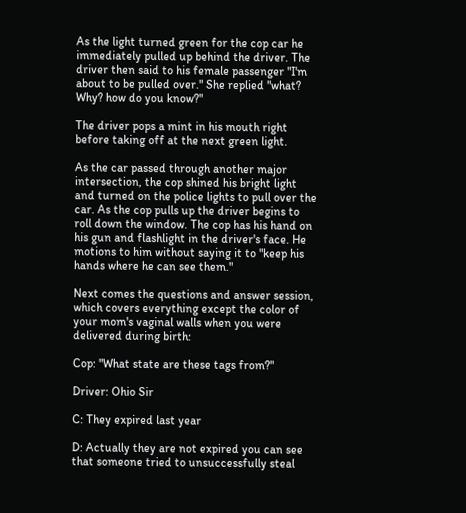As the light turned green for the cop car he immediately pulled up behind the driver. The driver then said to his female passenger "I'm about to be pulled over." She replied "what? Why? how do you know?"

The driver pops a mint in his mouth right before taking off at the next green light.

As the car passed through another major intersection, the cop shined his bright light and turned on the police lights to pull over the car. As the cop pulls up the driver begins to roll down the window. The cop has his hand on his gun and flashlight in the driver's face. He motions to him without saying it to "keep his hands where he can see them."

Next comes the questions and answer session, which covers everything except the color of your mom's vaginal walls when you were delivered during birth:

Cop: "What state are these tags from?"

Driver: Ohio Sir

C: They expired last year

D: Actually they are not expired you can see that someone tried to unsuccessfully steal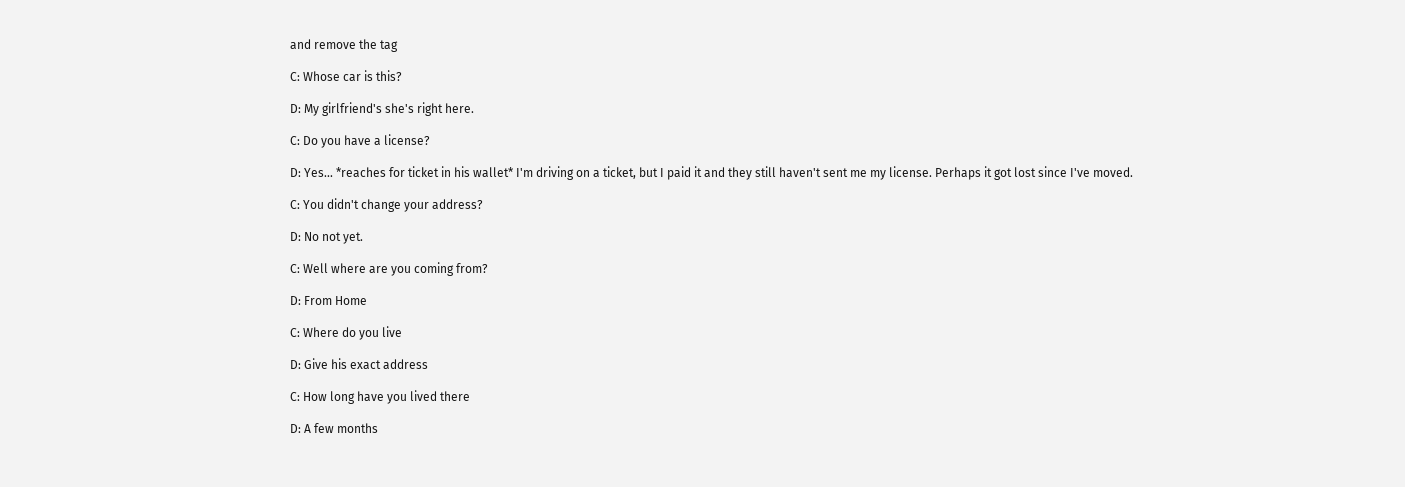and remove the tag

C: Whose car is this?

D: My girlfriend's she's right here.

C: Do you have a license?

D: Yes... *reaches for ticket in his wallet* I'm driving on a ticket, but I paid it and they still haven't sent me my license. Perhaps it got lost since I've moved.

C: You didn't change your address?

D: No not yet.

C: Well where are you coming from?

D: From Home

C: Where do you live

D: Give his exact address

C: How long have you lived there

D: A few months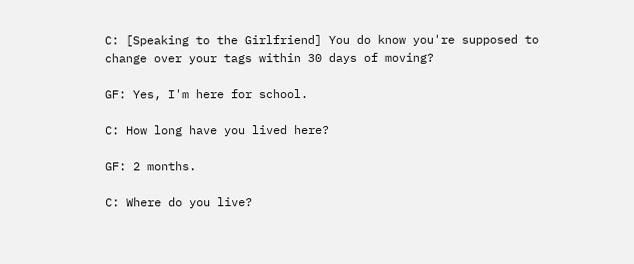C: [Speaking to the Girlfriend] You do know you're supposed to change over your tags within 30 days of moving?

GF: Yes, I'm here for school.

C: How long have you lived here?

GF: 2 months.

C: Where do you live?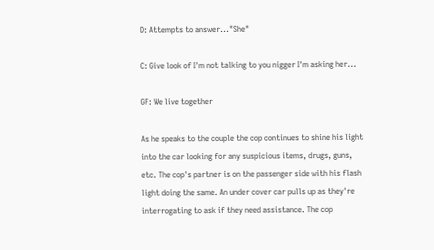D: Attempts to answer..."She"

C: Give look of I'm not talking to you nigger I'm asking her...

GF: We live together

As he speaks to the couple the cop continues to shine his light into the car looking for any suspicious items, drugs, guns, etc. The cop's partner is on the passenger side with his flash light doing the same. An under cover car pulls up as they're interrogating to ask if they need assistance. The cop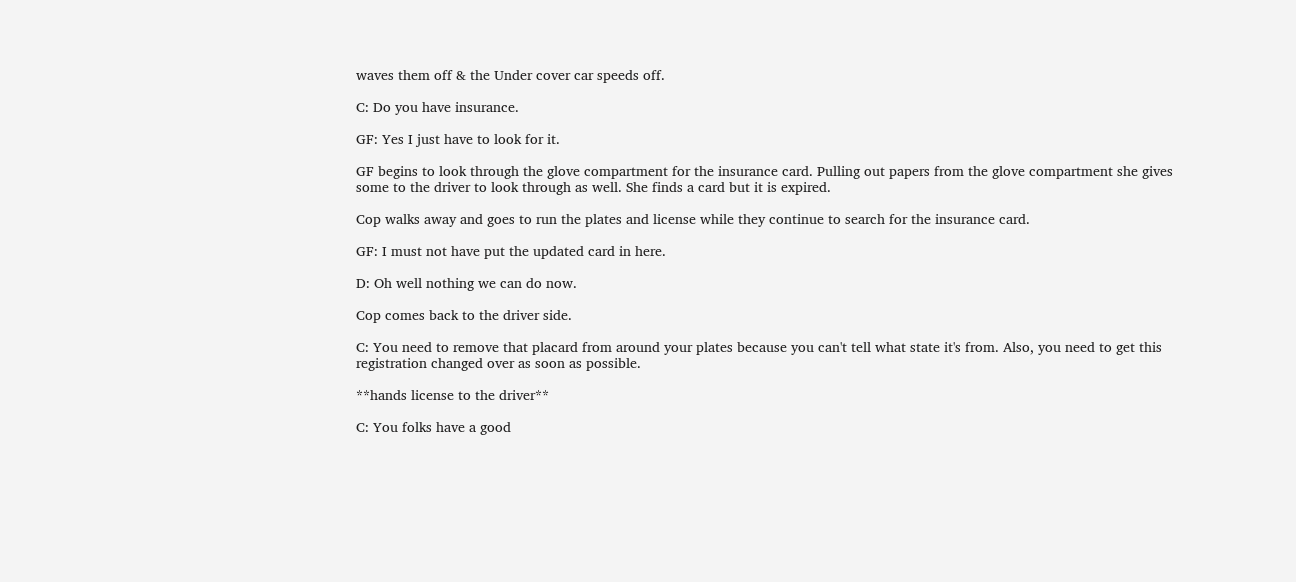waves them off & the Under cover car speeds off.

C: Do you have insurance.

GF: Yes I just have to look for it.

GF begins to look through the glove compartment for the insurance card. Pulling out papers from the glove compartment she gives some to the driver to look through as well. She finds a card but it is expired.

Cop walks away and goes to run the plates and license while they continue to search for the insurance card.

GF: I must not have put the updated card in here.

D: Oh well nothing we can do now.

Cop comes back to the driver side.

C: You need to remove that placard from around your plates because you can't tell what state it's from. Also, you need to get this registration changed over as soon as possible.

**hands license to the driver**

C: You folks have a good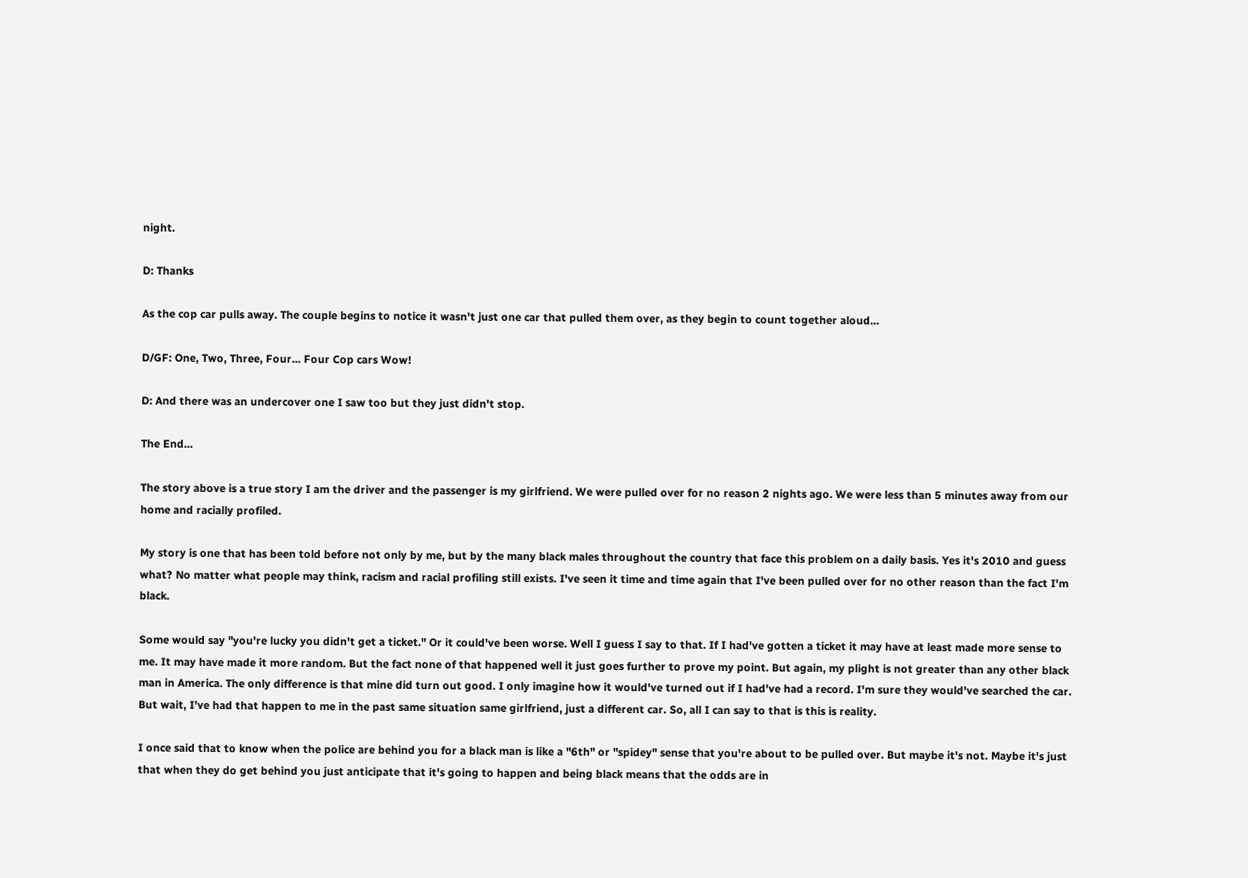night.

D: Thanks

As the cop car pulls away. The couple begins to notice it wasn't just one car that pulled them over, as they begin to count together aloud...

D/GF: One, Two, Three, Four... Four Cop cars Wow!

D: And there was an undercover one I saw too but they just didn't stop.

The End...

The story above is a true story I am the driver and the passenger is my girlfriend. We were pulled over for no reason 2 nights ago. We were less than 5 minutes away from our home and racially profiled.

My story is one that has been told before not only by me, but by the many black males throughout the country that face this problem on a daily basis. Yes it's 2010 and guess what? No matter what people may think, racism and racial profiling still exists. I've seen it time and time again that I've been pulled over for no other reason than the fact I'm black.

Some would say "you're lucky you didn't get a ticket." Or it could've been worse. Well I guess I say to that. If I had've gotten a ticket it may have at least made more sense to me. It may have made it more random. But the fact none of that happened well it just goes further to prove my point. But again, my plight is not greater than any other black man in America. The only difference is that mine did turn out good. I only imagine how it would've turned out if I had've had a record. I'm sure they would've searched the car. But wait, I've had that happen to me in the past same situation same girlfriend, just a different car. So, all I can say to that is this is reality.

I once said that to know when the police are behind you for a black man is like a "6th" or "spidey" sense that you're about to be pulled over. But maybe it's not. Maybe it's just that when they do get behind you just anticipate that it's going to happen and being black means that the odds are in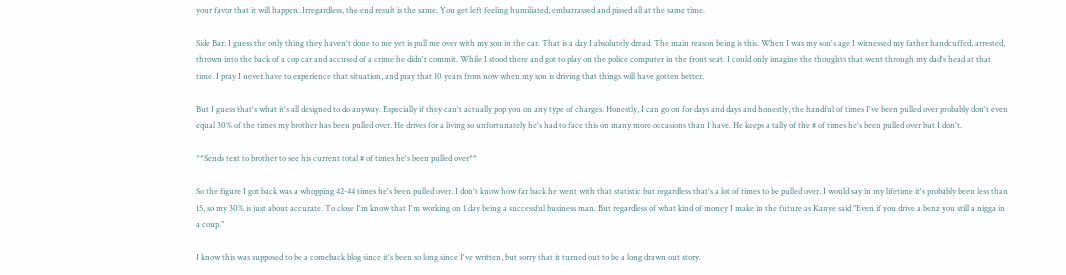your favor that it will happen. Irregardless, the end result is the same. You get left feeling humiliated, embarrassed and pissed all at the same time.

Side Bar: I guess the only thing they haven't done to me yet is pull me over with my son in the car. That is a day I absolutely dread. The main reason being is this. When I was my son's age I witnessed my father handcuffed, arrested, thrown into the back of a cop car and accused of a crime he didn't commit. While I stood there and got to play on the police computer in the front seat. I could only imagine the thoughts that went through my dad's head at that time. I pray I never have to experience that situation, and pray that 10 years from now when my son is driving that things will have gotten better.

But I guess that's what it's all designed to do anyway. Especially if they can't actually pop you on any type of charges. Honestly, I can go on for days and days and honestly, the handful of times I've been pulled over probably don't even equal 30% of the times my brother has been pulled over. He drives for a living so unfortunately he's had to face this on many more occasions than I have. He keeps a tally of the # of times he's been pulled over but I don't.

**Sends text to brother to see his current total # of times he's been pulled over**

So the figure I got back was a whopping 42-44 times he's been pulled over. I don't know how far back he went with that statistic but regardless that's a lot of times to be pulled over. I would say in my lifetime it's probably been less than 15, so my 30% is just about accurate. To close I'm know that I'm working on 1 day being a successful business man. But regardless of what kind of money I make in the future as Kanye said "Even if you drive a benz you still a nigga in a coup."

I know this was supposed to be a comeback blog since it's been so long since I've written, but sorry that it turned out to be a long drawn out story.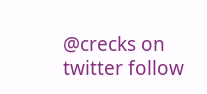@crecks on twitter follow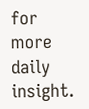for more daily insight.